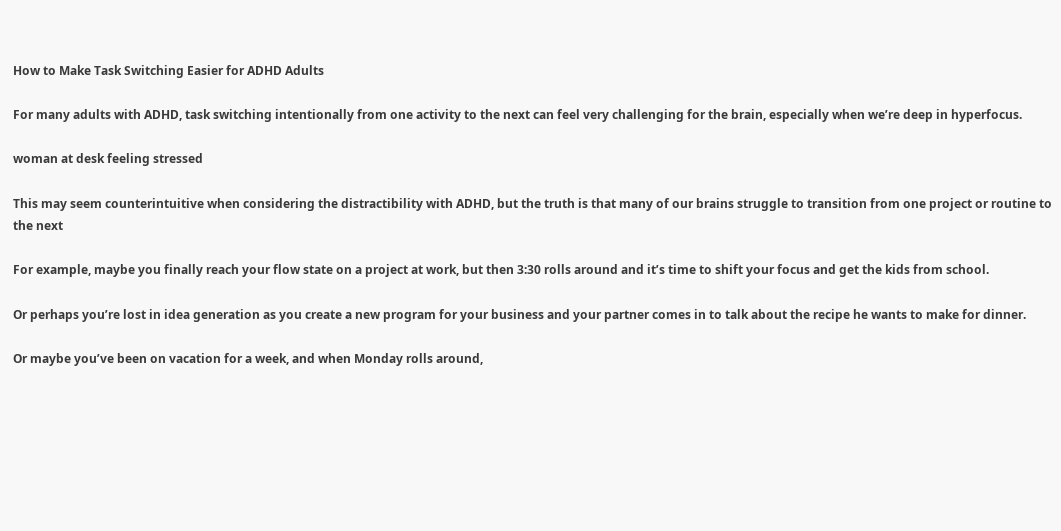How to Make Task Switching Easier for ADHD Adults

For many adults with ADHD, task switching intentionally from one activity to the next can feel very challenging for the brain, especially when we’re deep in hyperfocus.

woman at desk feeling stressed

This may seem counterintuitive when considering the distractibility with ADHD, but the truth is that many of our brains struggle to transition from one project or routine to the next

For example, maybe you finally reach your flow state on a project at work, but then 3:30 rolls around and it’s time to shift your focus and get the kids from school.

Or perhaps you’re lost in idea generation as you create a new program for your business and your partner comes in to talk about the recipe he wants to make for dinner.

Or maybe you’ve been on vacation for a week, and when Monday rolls around,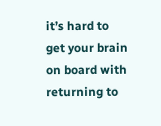it’s hard to get your brain on board with returning to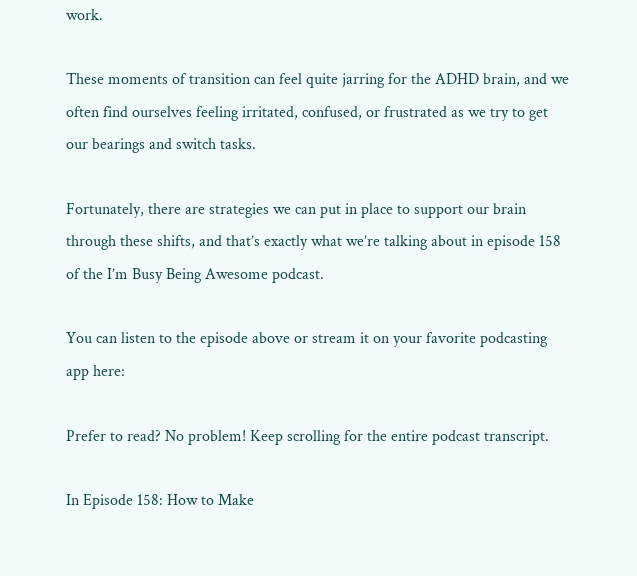work.

These moments of transition can feel quite jarring for the ADHD brain, and we often find ourselves feeling irritated, confused, or frustrated as we try to get our bearings and switch tasks.

Fortunately, there are strategies we can put in place to support our brain through these shifts, and that’s exactly what we’re talking about in episode 158 of the I’m Busy Being Awesome podcast.

You can listen to the episode above or stream it on your favorite podcasting app here:

Prefer to read? No problem! Keep scrolling for the entire podcast transcript.

In Episode 158: How to Make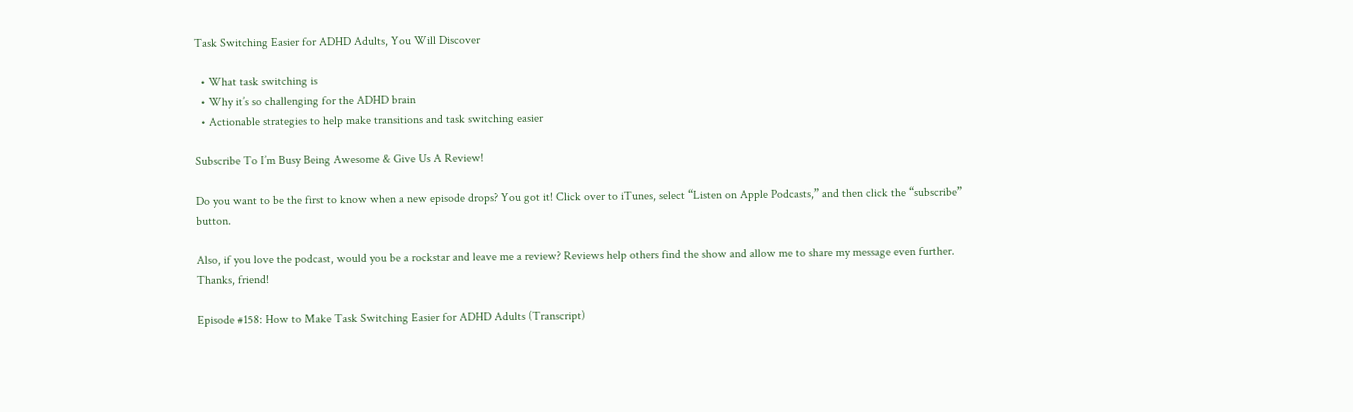Task Switching Easier for ADHD Adults, You Will Discover

  • What task switching is
  • Why it’s so challenging for the ADHD brain
  • Actionable strategies to help make transitions and task switching easier

Subscribe To I’m Busy Being Awesome & Give Us A Review!

Do you want to be the first to know when a new episode drops? You got it! Click over to iTunes, select “Listen on Apple Podcasts,” and then click the “subscribe” button.

Also, if you love the podcast, would you be a rockstar and leave me a review? Reviews help others find the show and allow me to share my message even further. Thanks, friend!

Episode #158: How to Make Task Switching Easier for ADHD Adults (Transcript)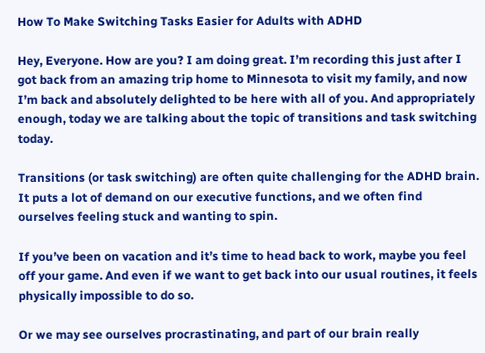How To Make Switching Tasks Easier for Adults with ADHD

Hey, Everyone. How are you? I am doing great. I’m recording this just after I got back from an amazing trip home to Minnesota to visit my family, and now I’m back and absolutely delighted to be here with all of you. And appropriately enough, today we are talking about the topic of transitions and task switching today.

Transitions (or task switching) are often quite challenging for the ADHD brain. It puts a lot of demand on our executive functions, and we often find ourselves feeling stuck and wanting to spin.

If you’ve been on vacation and it’s time to head back to work, maybe you feel off your game. And even if we want to get back into our usual routines, it feels physically impossible to do so.

Or we may see ourselves procrastinating, and part of our brain really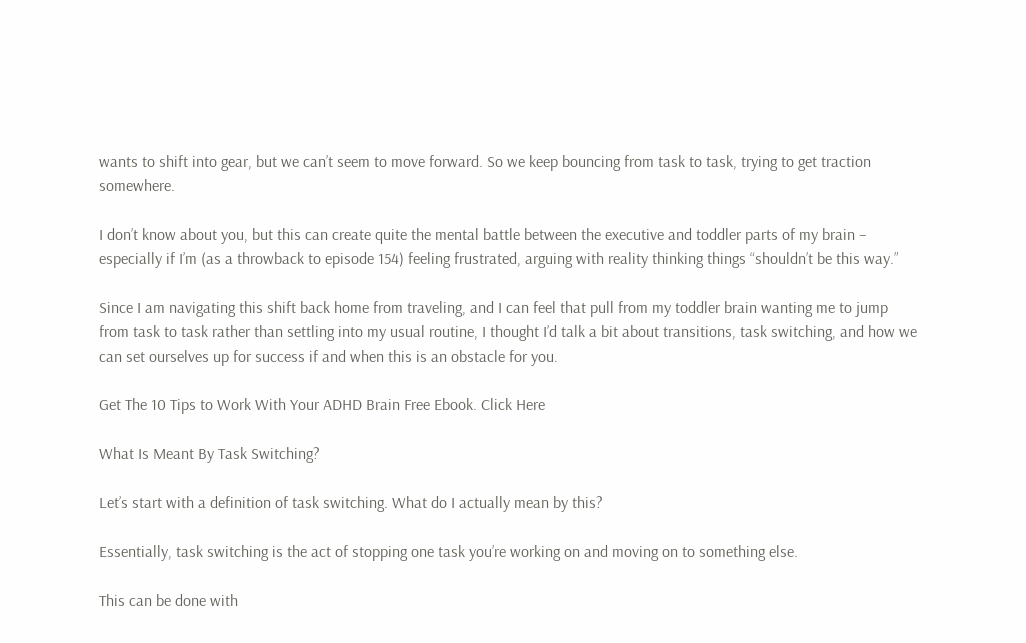wants to shift into gear, but we can’t seem to move forward. So we keep bouncing from task to task, trying to get traction somewhere.

I don’t know about you, but this can create quite the mental battle between the executive and toddler parts of my brain – especially if I’m (as a throwback to episode 154) feeling frustrated, arguing with reality thinking things “shouldn’t be this way.”

Since I am navigating this shift back home from traveling, and I can feel that pull from my toddler brain wanting me to jump from task to task rather than settling into my usual routine, I thought I’d talk a bit about transitions, task switching, and how we can set ourselves up for success if and when this is an obstacle for you.

Get The 10 Tips to Work With Your ADHD Brain Free Ebook. Click Here

What Is Meant By Task Switching?

Let’s start with a definition of task switching. What do I actually mean by this?

Essentially, task switching is the act of stopping one task you’re working on and moving on to something else.

This can be done with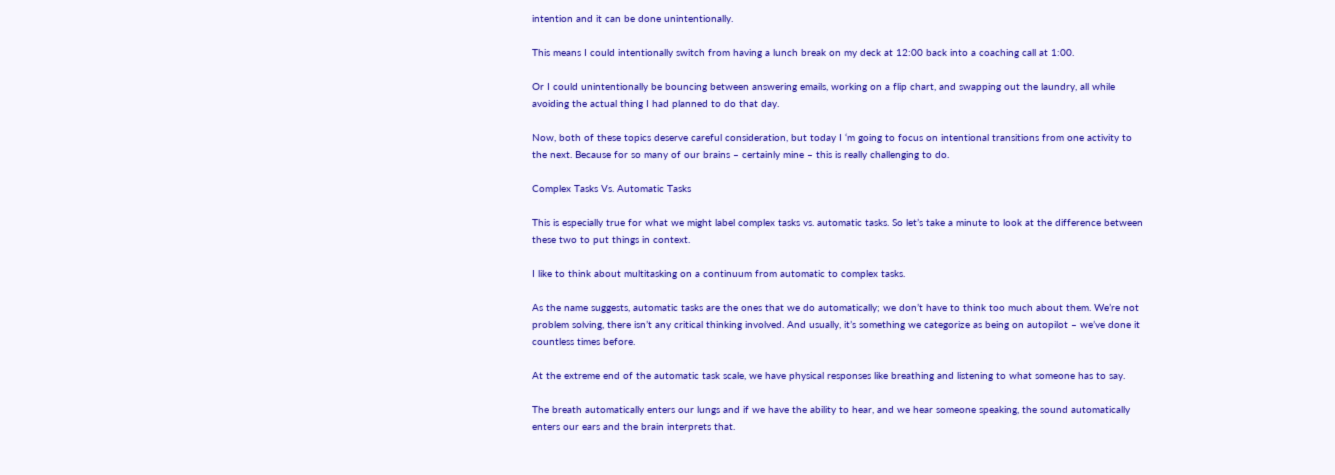intention and it can be done unintentionally.

This means I could intentionally switch from having a lunch break on my deck at 12:00 back into a coaching call at 1:00.

Or I could unintentionally be bouncing between answering emails, working on a flip chart, and swapping out the laundry, all while avoiding the actual thing I had planned to do that day.

Now, both of these topics deserve careful consideration, but today I ‘m going to focus on intentional transitions from one activity to the next. Because for so many of our brains – certainly mine – this is really challenging to do.

Complex Tasks Vs. Automatic Tasks

This is especially true for what we might label complex tasks vs. automatic tasks. So let’s take a minute to look at the difference between these two to put things in context.

I like to think about multitasking on a continuum from automatic to complex tasks.

As the name suggests, automatic tasks are the ones that we do automatically; we don’t have to think too much about them. We’re not problem solving, there isn’t any critical thinking involved. And usually, it’s something we categorize as being on autopilot – we’ve done it countless times before.

At the extreme end of the automatic task scale, we have physical responses like breathing and listening to what someone has to say.

The breath automatically enters our lungs and if we have the ability to hear, and we hear someone speaking, the sound automatically enters our ears and the brain interprets that.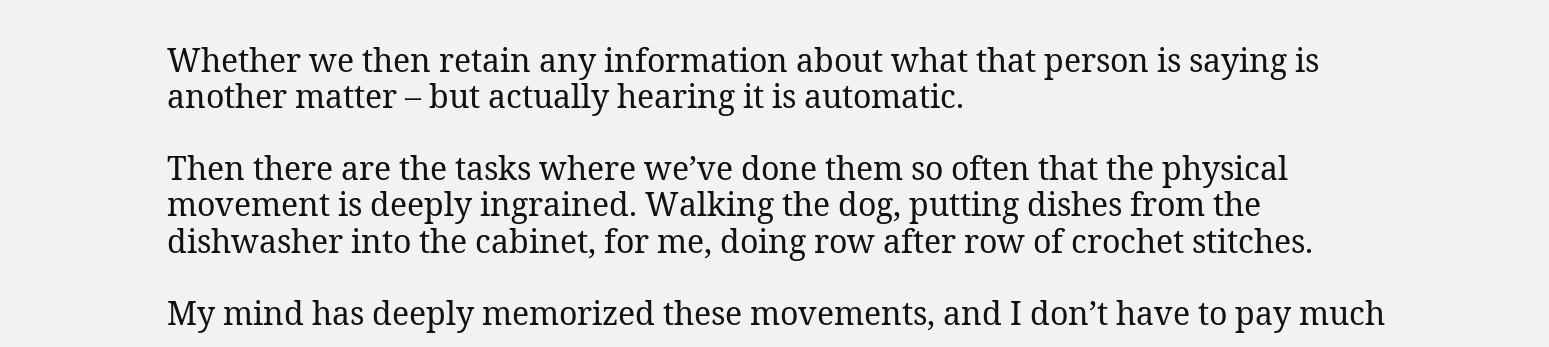Whether we then retain any information about what that person is saying is another matter – but actually hearing it is automatic.

Then there are the tasks where we’ve done them so often that the physical movement is deeply ingrained. Walking the dog, putting dishes from the dishwasher into the cabinet, for me, doing row after row of crochet stitches.

My mind has deeply memorized these movements, and I don’t have to pay much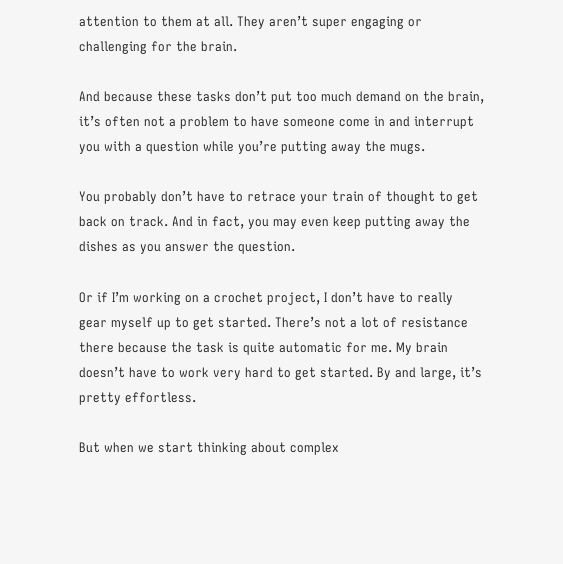attention to them at all. They aren’t super engaging or challenging for the brain.

And because these tasks don’t put too much demand on the brain, it’s often not a problem to have someone come in and interrupt you with a question while you’re putting away the mugs.

You probably don’t have to retrace your train of thought to get back on track. And in fact, you may even keep putting away the dishes as you answer the question.

Or if I’m working on a crochet project, I don’t have to really gear myself up to get started. There’s not a lot of resistance there because the task is quite automatic for me. My brain doesn’t have to work very hard to get started. By and large, it’s pretty effortless.

But when we start thinking about complex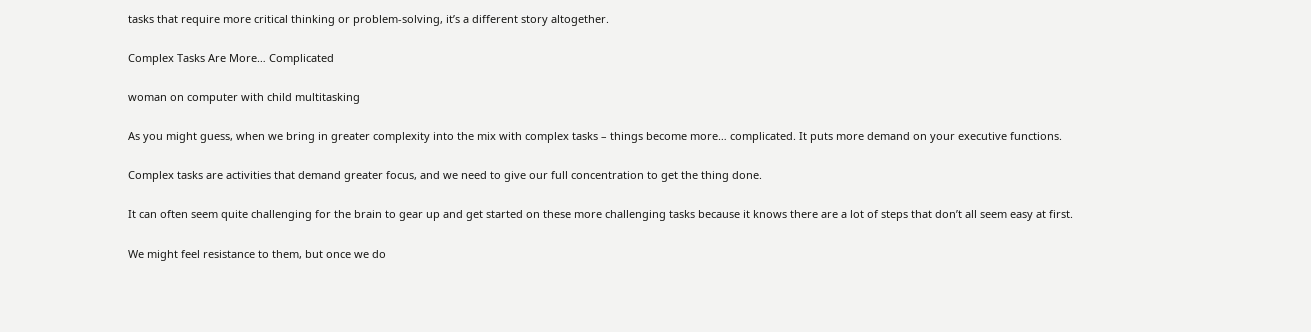tasks that require more critical thinking or problem-solving, it’s a different story altogether.

Complex Tasks Are More… Complicated

woman on computer with child multitasking

As you might guess, when we bring in greater complexity into the mix with complex tasks – things become more… complicated. It puts more demand on your executive functions.

Complex tasks are activities that demand greater focus, and we need to give our full concentration to get the thing done.

It can often seem quite challenging for the brain to gear up and get started on these more challenging tasks because it knows there are a lot of steps that don’t all seem easy at first.

We might feel resistance to them, but once we do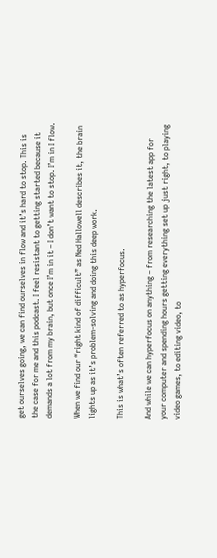get ourselves going, we can find ourselves in flow and it’s hard to stop. This is the case for me and this podcast. I feel resistant to getting started because it demands a lot from my brain, but once I’m in it – I don’t want to stop. I’m in I flow.

When we find our “right kind of difficult” as Ned Hallowell describes it, the brain lights up as it’s problem-solving and doing this deep work.

This is what’s often referred to as hyperfocus.

And while we can hyperfocus on anything – from researching the latest app for your computer and spending hours getting everything set up just right, to playing video games, to editing video, to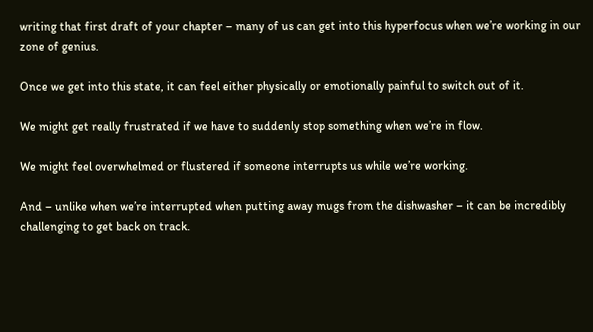writing that first draft of your chapter – many of us can get into this hyperfocus when we’re working in our zone of genius.

Once we get into this state, it can feel either physically or emotionally painful to switch out of it.

We might get really frustrated if we have to suddenly stop something when we’re in flow.

We might feel overwhelmed or flustered if someone interrupts us while we’re working.

And – unlike when we’re interrupted when putting away mugs from the dishwasher – it can be incredibly challenging to get back on track.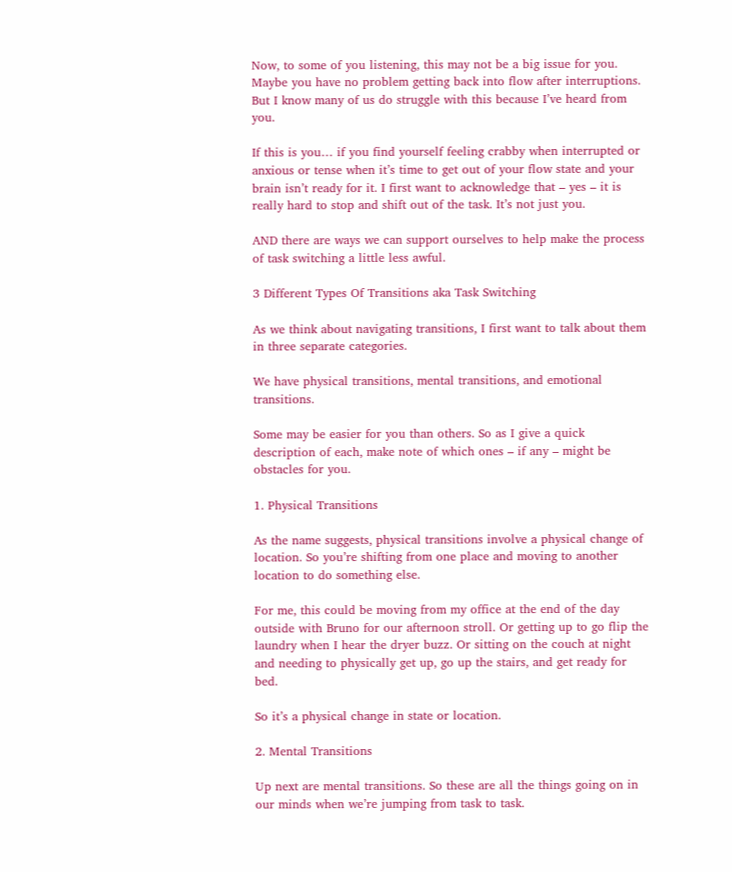Now, to some of you listening, this may not be a big issue for you. Maybe you have no problem getting back into flow after interruptions. But I know many of us do struggle with this because I’ve heard from you.

If this is you… if you find yourself feeling crabby when interrupted or anxious or tense when it’s time to get out of your flow state and your brain isn’t ready for it. I first want to acknowledge that – yes – it is really hard to stop and shift out of the task. It’s not just you.

AND there are ways we can support ourselves to help make the process of task switching a little less awful.

3 Different Types Of Transitions aka Task Switching

As we think about navigating transitions, I first want to talk about them in three separate categories.

We have physical transitions, mental transitions, and emotional transitions.

Some may be easier for you than others. So as I give a quick description of each, make note of which ones – if any – might be obstacles for you.

1. Physical Transitions

As the name suggests, physical transitions involve a physical change of location. So you’re shifting from one place and moving to another location to do something else.

For me, this could be moving from my office at the end of the day outside with Bruno for our afternoon stroll. Or getting up to go flip the laundry when I hear the dryer buzz. Or sitting on the couch at night and needing to physically get up, go up the stairs, and get ready for bed.

So it’s a physical change in state or location.

2. Mental Transitions

Up next are mental transitions. So these are all the things going on in our minds when we’re jumping from task to task.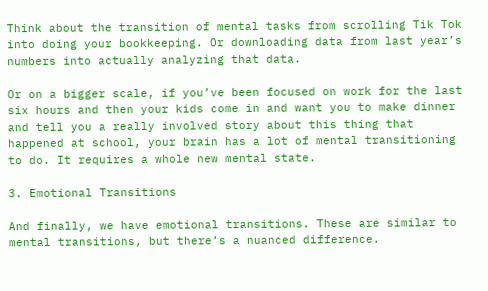Think about the transition of mental tasks from scrolling Tik Tok into doing your bookkeeping. Or downloading data from last year’s numbers into actually analyzing that data.

Or on a bigger scale, if you’ve been focused on work for the last six hours and then your kids come in and want you to make dinner and tell you a really involved story about this thing that happened at school, your brain has a lot of mental transitioning to do. It requires a whole new mental state.

3. Emotional Transitions

And finally, we have emotional transitions. These are similar to mental transitions, but there’s a nuanced difference.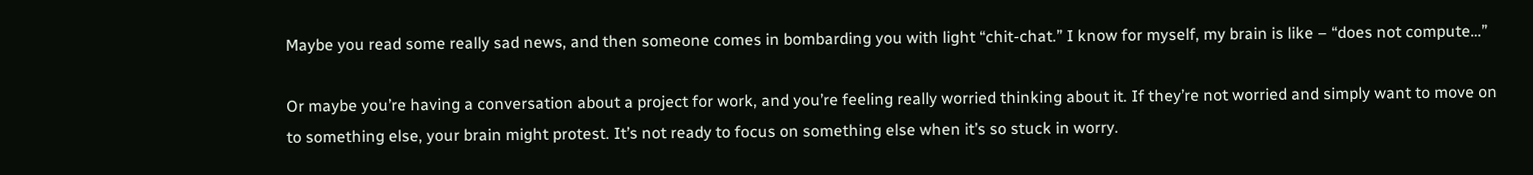Maybe you read some really sad news, and then someone comes in bombarding you with light “chit-chat.” I know for myself, my brain is like – “does not compute…”

Or maybe you’re having a conversation about a project for work, and you’re feeling really worried thinking about it. If they’re not worried and simply want to move on to something else, your brain might protest. It’s not ready to focus on something else when it’s so stuck in worry.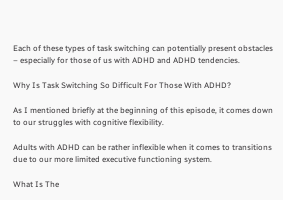Each of these types of task switching can potentially present obstacles – especially for those of us with ADHD and ADHD tendencies.

Why Is Task Switching So Difficult For Those With ADHD?

As I mentioned briefly at the beginning of this episode, it comes down to our struggles with cognitive flexibility.

Adults with ADHD can be rather inflexible when it comes to transitions due to our more limited executive functioning system.

What Is The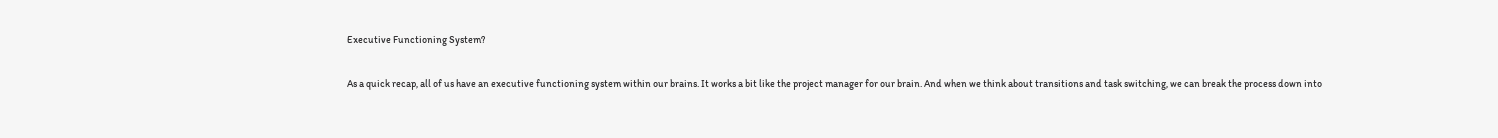Executive Functioning System?

As a quick recap, all of us have an executive functioning system within our brains. It works a bit like the project manager for our brain. And when we think about transitions and task switching, we can break the process down into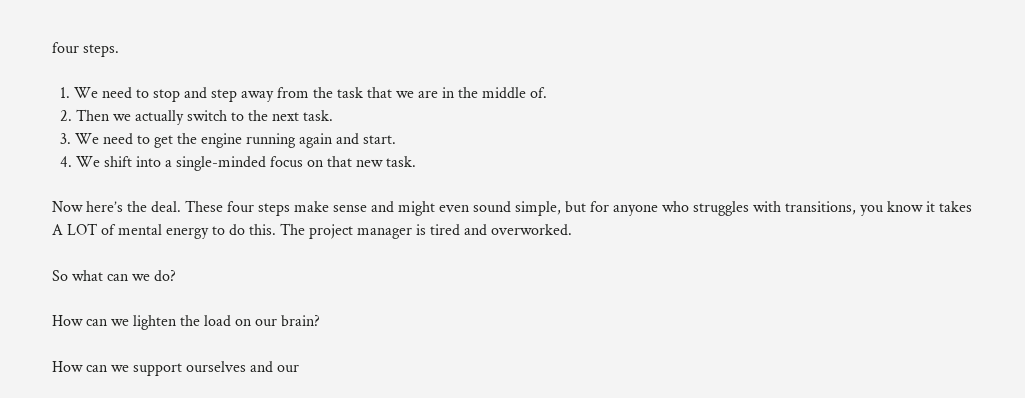four steps.

  1. We need to stop and step away from the task that we are in the middle of.
  2. Then we actually switch to the next task.
  3. We need to get the engine running again and start.
  4. We shift into a single-minded focus on that new task.

Now here’s the deal. These four steps make sense and might even sound simple, but for anyone who struggles with transitions, you know it takes A LOT of mental energy to do this. The project manager is tired and overworked.

So what can we do?

How can we lighten the load on our brain?

How can we support ourselves and our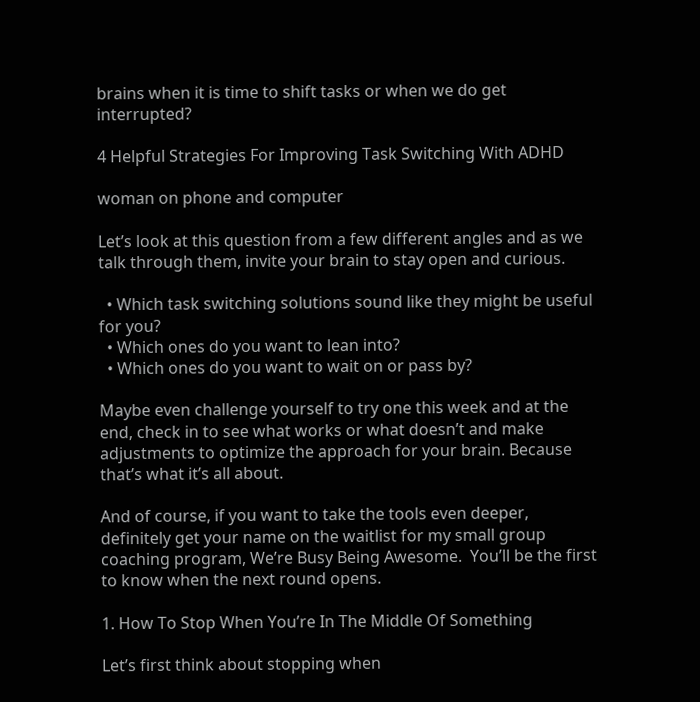brains when it is time to shift tasks or when we do get interrupted?

4 Helpful Strategies For Improving Task Switching With ADHD

woman on phone and computer

Let’s look at this question from a few different angles and as we talk through them, invite your brain to stay open and curious.

  • Which task switching solutions sound like they might be useful for you?
  • Which ones do you want to lean into?
  • Which ones do you want to wait on or pass by?

Maybe even challenge yourself to try one this week and at the end, check in to see what works or what doesn’t and make adjustments to optimize the approach for your brain. Because that’s what it’s all about.

And of course, if you want to take the tools even deeper, definitely get your name on the waitlist for my small group coaching program, We’re Busy Being Awesome.  You’ll be the first to know when the next round opens.

1. How To Stop When You’re In The Middle Of Something

Let’s first think about stopping when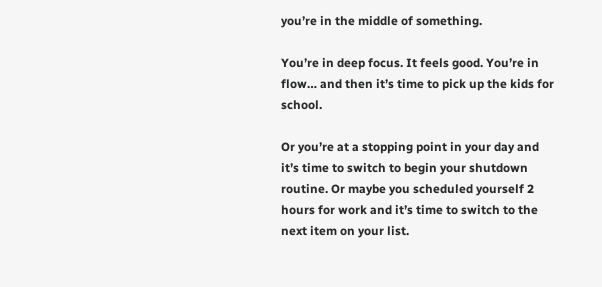you’re in the middle of something.

You’re in deep focus. It feels good. You’re in flow… and then it’s time to pick up the kids for school.

Or you’re at a stopping point in your day and it’s time to switch to begin your shutdown routine. Or maybe you scheduled yourself 2 hours for work and it’s time to switch to the next item on your list.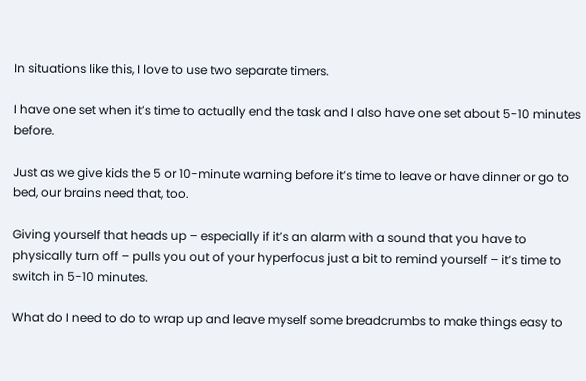In situations like this, I love to use two separate timers.

I have one set when it’s time to actually end the task and I also have one set about 5-10 minutes before.

Just as we give kids the 5 or 10-minute warning before it’s time to leave or have dinner or go to bed, our brains need that, too.

Giving yourself that heads up – especially if it’s an alarm with a sound that you have to physically turn off – pulls you out of your hyperfocus just a bit to remind yourself – it’s time to switch in 5-10 minutes.

What do I need to do to wrap up and leave myself some breadcrumbs to make things easy to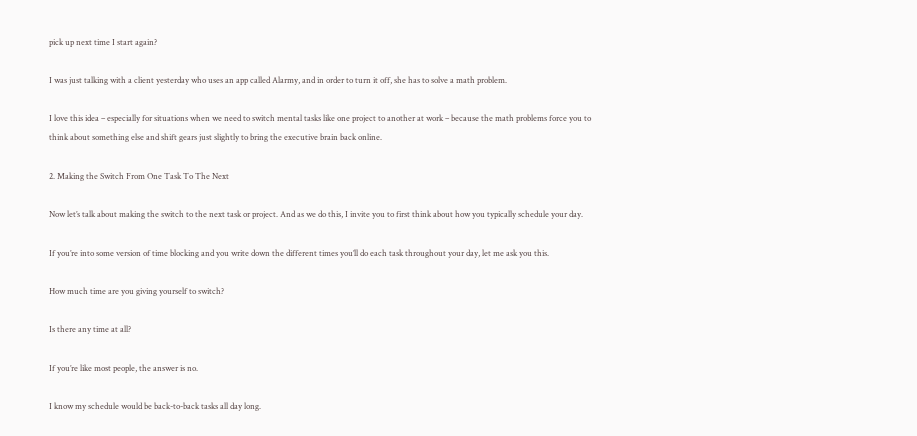pick up next time I start again?

I was just talking with a client yesterday who uses an app called Alarmy, and in order to turn it off, she has to solve a math problem.

I love this idea – especially for situations when we need to switch mental tasks like one project to another at work – because the math problems force you to think about something else and shift gears just slightly to bring the executive brain back online.

2. Making the Switch From One Task To The Next

Now let’s talk about making the switch to the next task or project. And as we do this, I invite you to first think about how you typically schedule your day.

If you’re into some version of time blocking and you write down the different times you’ll do each task throughout your day, let me ask you this.

How much time are you giving yourself to switch?

Is there any time at all?

If you’re like most people, the answer is no.

I know my schedule would be back-to-back tasks all day long.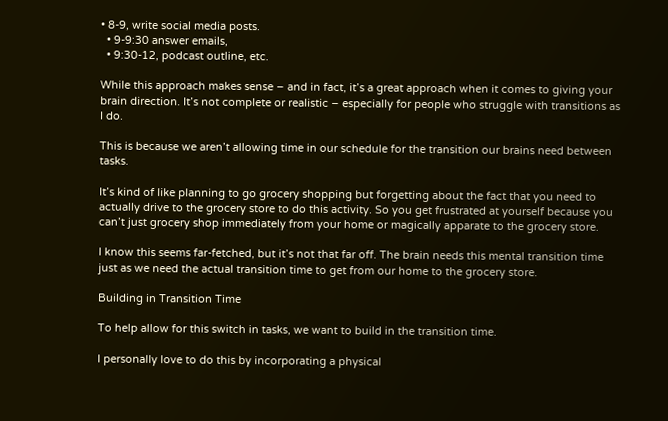• 8-9, write social media posts.
  • 9-9:30 answer emails,
  • 9:30-12, podcast outline, etc.

While this approach makes sense – and in fact, it’s a great approach when it comes to giving your brain direction. It’s not complete or realistic – especially for people who struggle with transitions as I do.

This is because we aren’t allowing time in our schedule for the transition our brains need between tasks.

It’s kind of like planning to go grocery shopping but forgetting about the fact that you need to actually drive to the grocery store to do this activity. So you get frustrated at yourself because you can’t just grocery shop immediately from your home or magically apparate to the grocery store.

I know this seems far-fetched, but it’s not that far off. The brain needs this mental transition time just as we need the actual transition time to get from our home to the grocery store.

Building in Transition Time

To help allow for this switch in tasks, we want to build in the transition time.

I personally love to do this by incorporating a physical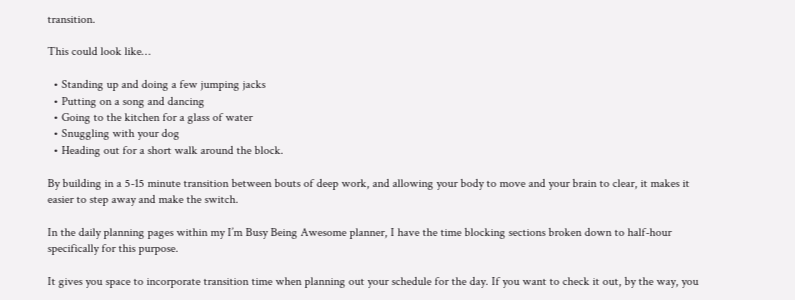transition.

This could look like…

  • Standing up and doing a few jumping jacks
  • Putting on a song and dancing
  • Going to the kitchen for a glass of water
  • Snuggling with your dog
  • Heading out for a short walk around the block.

By building in a 5-15 minute transition between bouts of deep work, and allowing your body to move and your brain to clear, it makes it easier to step away and make the switch.

In the daily planning pages within my I’m Busy Being Awesome planner, I have the time blocking sections broken down to half-hour specifically for this purpose.

It gives you space to incorporate transition time when planning out your schedule for the day. If you want to check it out, by the way, you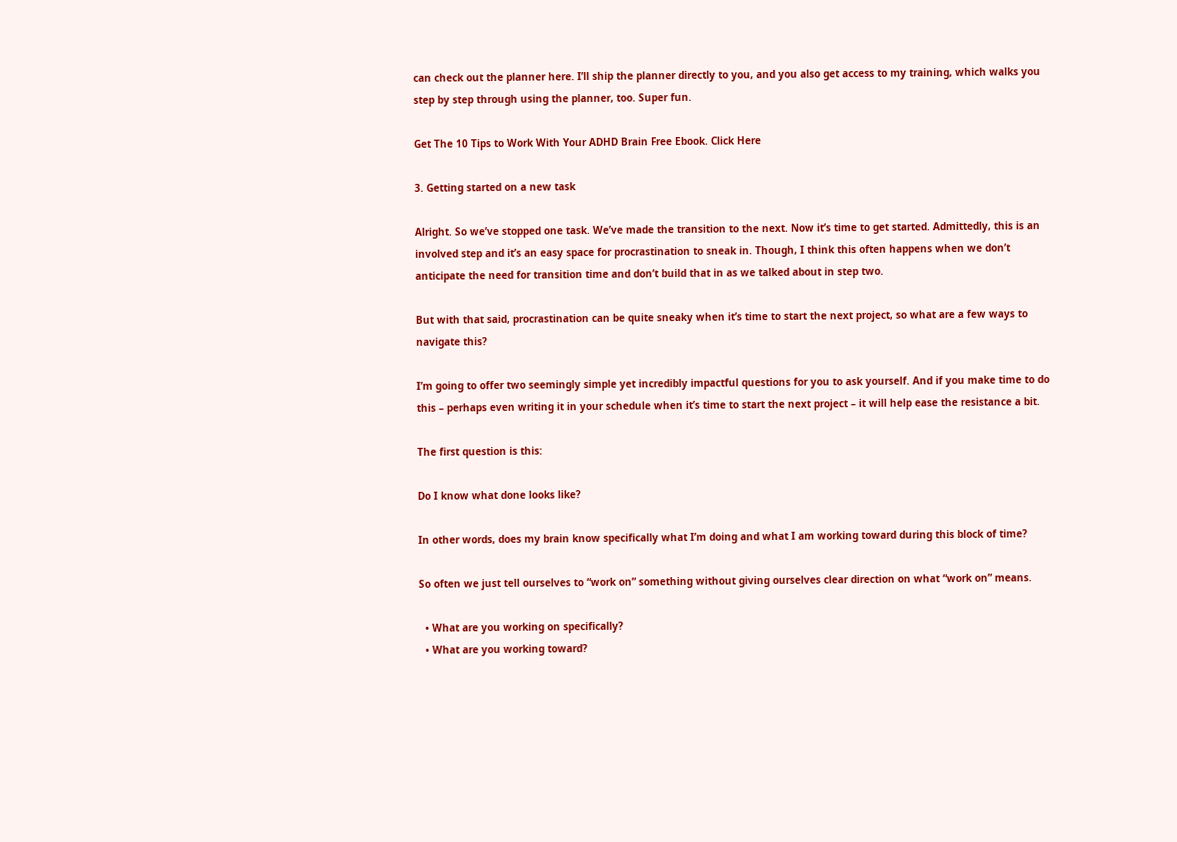can check out the planner here. I’ll ship the planner directly to you, and you also get access to my training, which walks you step by step through using the planner, too. Super fun.

Get The 10 Tips to Work With Your ADHD Brain Free Ebook. Click Here

3. Getting started on a new task

Alright. So we’ve stopped one task. We’ve made the transition to the next. Now it’s time to get started. Admittedly, this is an involved step and it’s an easy space for procrastination to sneak in. Though, I think this often happens when we don’t anticipate the need for transition time and don’t build that in as we talked about in step two.

But with that said, procrastination can be quite sneaky when it’s time to start the next project, so what are a few ways to navigate this?

I’m going to offer two seemingly simple yet incredibly impactful questions for you to ask yourself. And if you make time to do this – perhaps even writing it in your schedule when it’s time to start the next project – it will help ease the resistance a bit.

The first question is this:

Do I know what done looks like?

In other words, does my brain know specifically what I’m doing and what I am working toward during this block of time?

So often we just tell ourselves to “work on” something without giving ourselves clear direction on what “work on” means.

  • What are you working on specifically?
  • What are you working toward?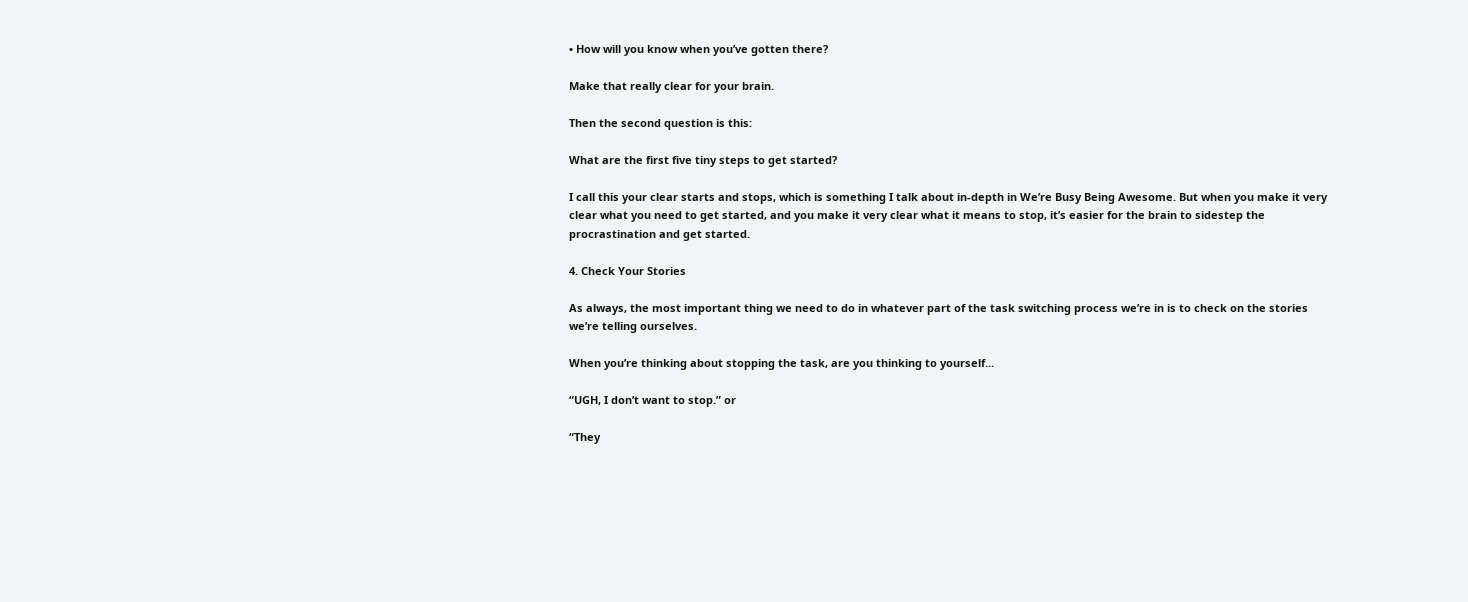• How will you know when you’ve gotten there?

Make that really clear for your brain.

Then the second question is this:

What are the first five tiny steps to get started?

I call this your clear starts and stops, which is something I talk about in-depth in We’re Busy Being Awesome. But when you make it very clear what you need to get started, and you make it very clear what it means to stop, it’s easier for the brain to sidestep the procrastination and get started.

4. Check Your Stories

As always, the most important thing we need to do in whatever part of the task switching process we’re in is to check on the stories we’re telling ourselves.

When you’re thinking about stopping the task, are you thinking to yourself…

“UGH, I don’t want to stop.” or

“They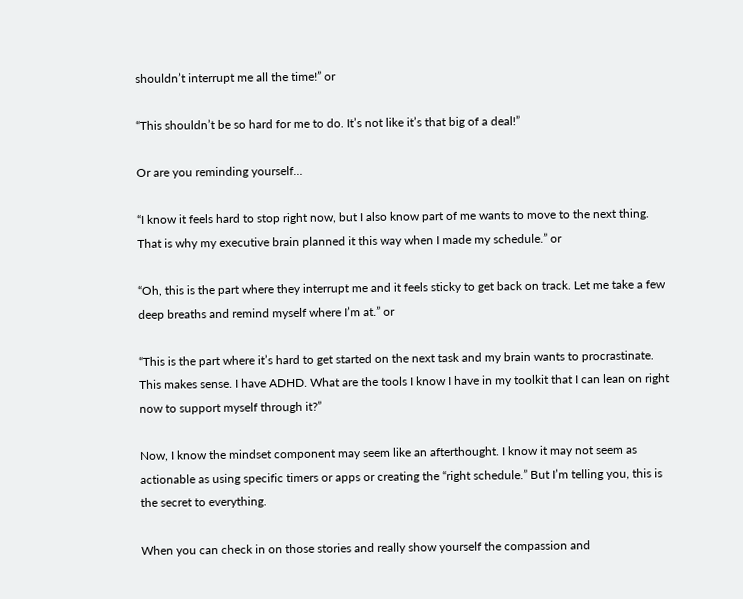shouldn’t interrupt me all the time!” or

“This shouldn’t be so hard for me to do. It’s not like it’s that big of a deal!”

Or are you reminding yourself…

“I know it feels hard to stop right now, but I also know part of me wants to move to the next thing. That is why my executive brain planned it this way when I made my schedule.” or

“Oh, this is the part where they interrupt me and it feels sticky to get back on track. Let me take a few deep breaths and remind myself where I’m at.” or

“This is the part where it’s hard to get started on the next task and my brain wants to procrastinate. This makes sense. I have ADHD. What are the tools I know I have in my toolkit that I can lean on right now to support myself through it?”

Now, I know the mindset component may seem like an afterthought. I know it may not seem as actionable as using specific timers or apps or creating the “right schedule.” But I’m telling you, this is the secret to everything.

When you can check in on those stories and really show yourself the compassion and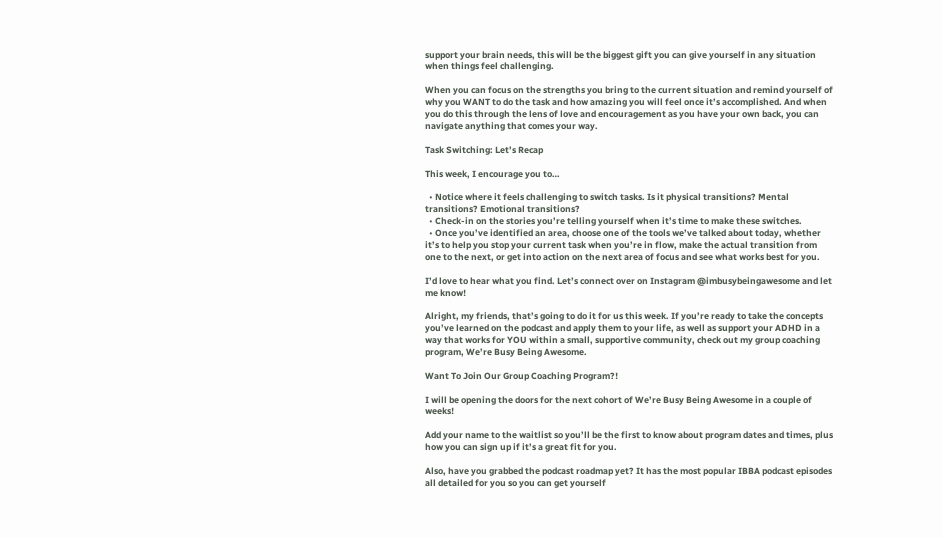support your brain needs, this will be the biggest gift you can give yourself in any situation when things feel challenging.

When you can focus on the strengths you bring to the current situation and remind yourself of why you WANT to do the task and how amazing you will feel once it’s accomplished. And when you do this through the lens of love and encouragement as you have your own back, you can navigate anything that comes your way.

Task Switching: Let’s Recap

This week, I encourage you to…

  • Notice where it feels challenging to switch tasks. Is it physical transitions? Mental transitions? Emotional transitions?
  • Check-in on the stories you’re telling yourself when it’s time to make these switches.
  • Once you’ve identified an area, choose one of the tools we’ve talked about today, whether it’s to help you stop your current task when you’re in flow, make the actual transition from one to the next, or get into action on the next area of focus and see what works best for you.

I’d love to hear what you find. Let’s connect over on Instagram @imbusybeingawesome and let me know!

Alright, my friends, that’s going to do it for us this week. If you’re ready to take the concepts you’ve learned on the podcast and apply them to your life, as well as support your ADHD in a way that works for YOU within a small, supportive community, check out my group coaching program, We’re Busy Being Awesome.

Want To Join Our Group Coaching Program?!

I will be opening the doors for the next cohort of We’re Busy Being Awesome in a couple of weeks!

Add your name to the waitlist so you’ll be the first to know about program dates and times, plus how you can sign up if it’s a great fit for you.

Also, have you grabbed the podcast roadmap yet? It has the most popular IBBA podcast episodes all detailed for you so you can get yourself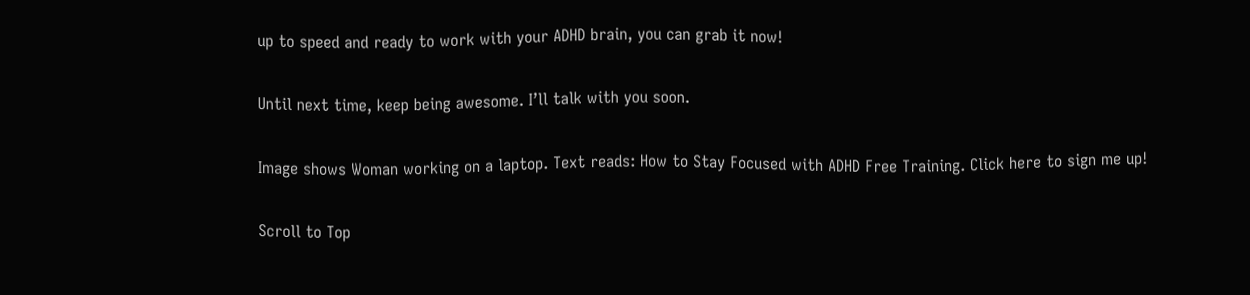up to speed and ready to work with your ADHD brain, you can grab it now!

Until next time, keep being awesome. I’ll talk with you soon.

Image shows Woman working on a laptop. Text reads: How to Stay Focused with ADHD Free Training. Click here to sign me up!

Scroll to Top